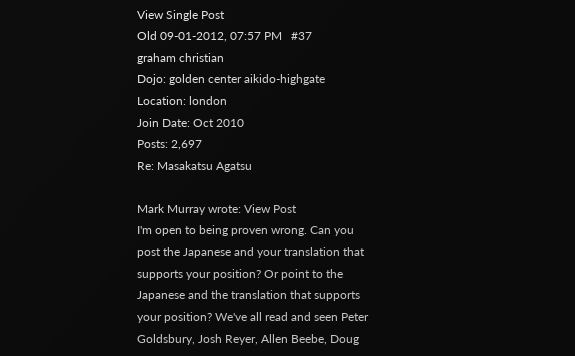View Single Post
Old 09-01-2012, 07:57 PM   #37
graham christian
Dojo: golden center aikido-highgate
Location: london
Join Date: Oct 2010
Posts: 2,697
Re: Masakatsu Agatsu

Mark Murray wrote: View Post
I'm open to being proven wrong. Can you post the Japanese and your translation that supports your position? Or point to the Japanese and the translation that supports your position? We've all read and seen Peter Goldsbury, Josh Reyer, Allen Beebe, Doug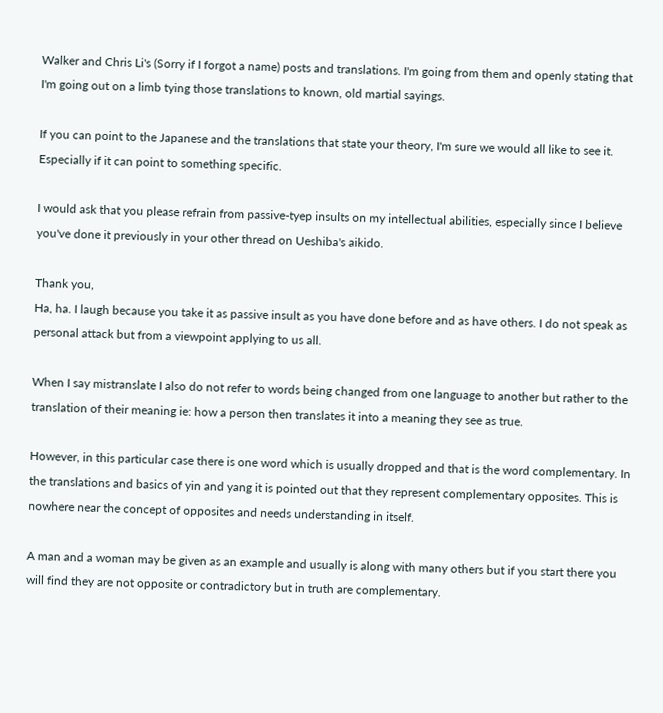Walker and Chris Li's (Sorry if I forgot a name) posts and translations. I'm going from them and openly stating that I'm going out on a limb tying those translations to known, old martial sayings.

If you can point to the Japanese and the translations that state your theory, I'm sure we would all like to see it. Especially if it can point to something specific.

I would ask that you please refrain from passive-tyep insults on my intellectual abilities, especially since I believe you've done it previously in your other thread on Ueshiba's aikido.

Thank you,
Ha, ha. I laugh because you take it as passive insult as you have done before and as have others. I do not speak as personal attack but from a viewpoint applying to us all.

When I say mistranslate I also do not refer to words being changed from one language to another but rather to the translation of their meaning ie: how a person then translates it into a meaning they see as true.

However, in this particular case there is one word which is usually dropped and that is the word complementary. In the translations and basics of yin and yang it is pointed out that they represent complementary opposites. This is nowhere near the concept of opposites and needs understanding in itself.

A man and a woman may be given as an example and usually is along with many others but if you start there you will find they are not opposite or contradictory but in truth are complementary.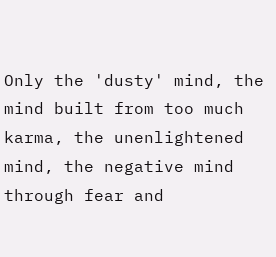Only the 'dusty' mind, the mind built from too much karma, the unenlightened mind, the negative mind through fear and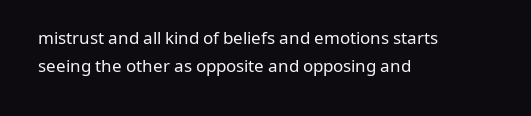mistrust and all kind of beliefs and emotions starts seeing the other as opposite and opposing and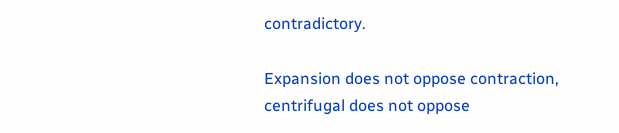contradictory.

Expansion does not oppose contraction, centrifugal does not oppose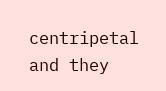centripetal and they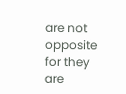are not opposite for they are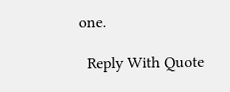one.

  Reply With Quote